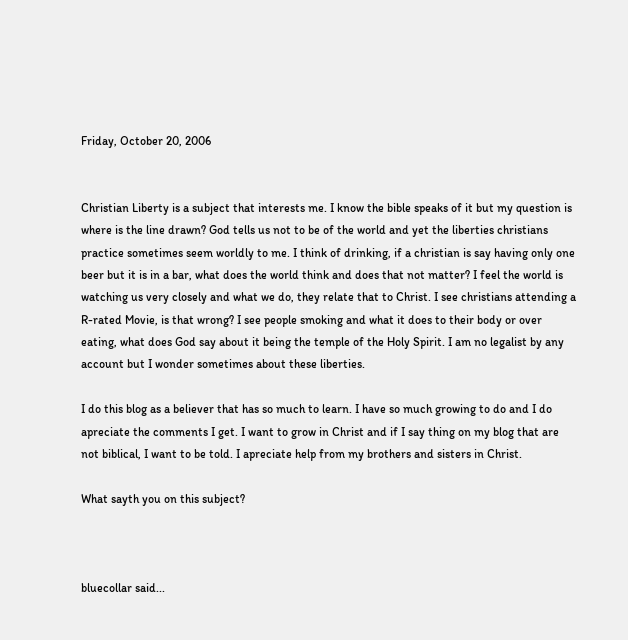Friday, October 20, 2006


Christian Liberty is a subject that interests me. I know the bible speaks of it but my question is where is the line drawn? God tells us not to be of the world and yet the liberties christians practice sometimes seem worldly to me. I think of drinking, if a christian is say having only one beer but it is in a bar, what does the world think and does that not matter? I feel the world is watching us very closely and what we do, they relate that to Christ. I see christians attending a R-rated Movie, is that wrong? I see people smoking and what it does to their body or over eating, what does God say about it being the temple of the Holy Spirit. I am no legalist by any account but I wonder sometimes about these liberties.

I do this blog as a believer that has so much to learn. I have so much growing to do and I do apreciate the comments I get. I want to grow in Christ and if I say thing on my blog that are not biblical, I want to be told. I apreciate help from my brothers and sisters in Christ.

What sayth you on this subject?



bluecollar said...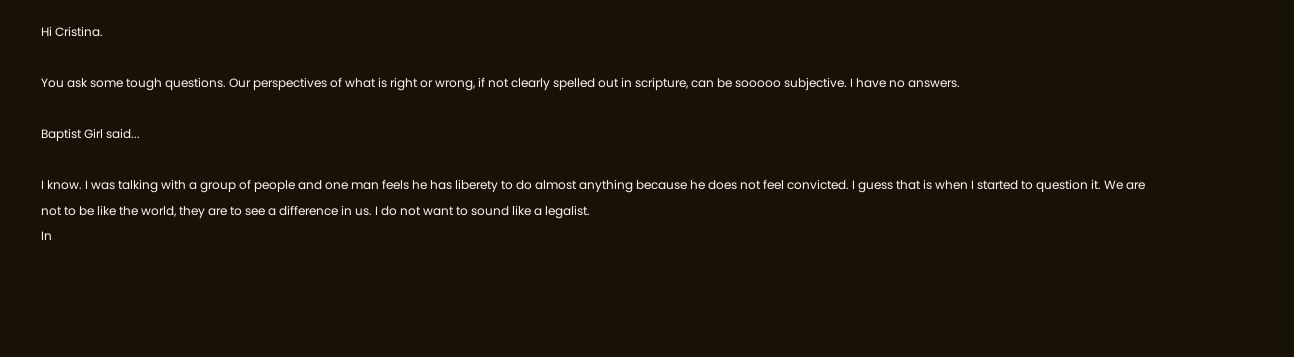Hi Cristina.

You ask some tough questions. Our perspectives of what is right or wrong, if not clearly spelled out in scripture, can be sooooo subjective. I have no answers.

Baptist Girl said...

I know. I was talking with a group of people and one man feels he has liberety to do almost anything because he does not feel convicted. I guess that is when I started to question it. We are not to be like the world, they are to see a difference in us. I do not want to sound like a legalist.
In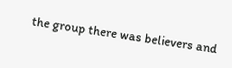the group there was believers and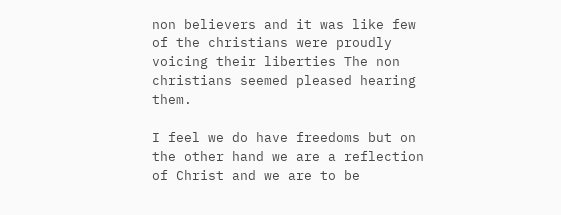non believers and it was like few of the christians were proudly voicing their liberties The non christians seemed pleased hearing them.

I feel we do have freedoms but on the other hand we are a reflection of Christ and we are to be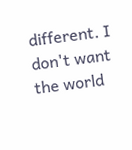different. I don't want the world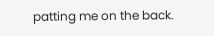patting me on the back.